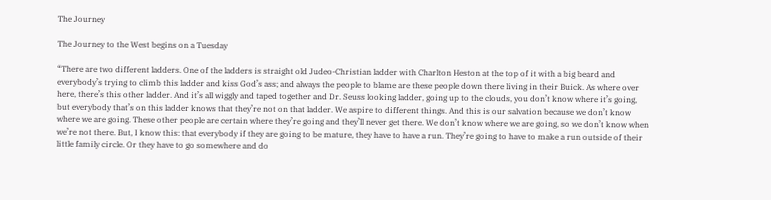The Journey

The Journey to the West begins on a Tuesday

“There are two different ladders. One of the ladders is straight old Judeo-Christian ladder with Charlton Heston at the top of it with a big beard and everybody’s trying to climb this ladder and kiss God’s ass; and always the people to blame are these people down there living in their Buick. As where over here, there’s this other ladder. And it’s all wiggly and taped together and Dr. Seuss looking ladder, going up to the clouds, you don’t know where it’s going, but everybody that’s on this ladder knows that they’re not on that ladder. We aspire to different things. And this is our salvation because we don’t know where we are going. These other people are certain where they’re going and they’ll never get there. We don’t know where we are going, so we don’t know when we’re not there. But, I know this: that everybody if they are going to be mature, they have to have a run. They’re going to have to make a run outside of their little family circle. Or they have to go somewhere and do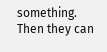something. Then they can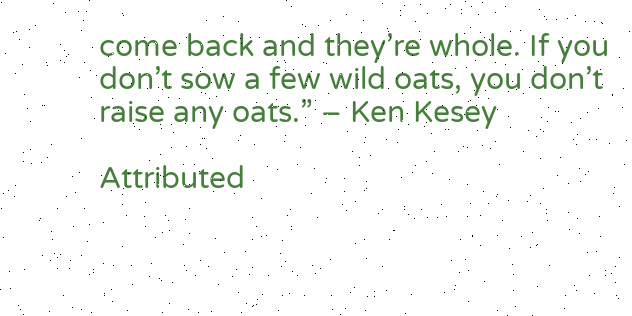come back and they’re whole. If you don’t sow a few wild oats, you don’t raise any oats.” – Ken Kesey

Attributed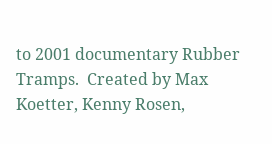to 2001 documentary Rubber Tramps.  Created by Max Koetter, Kenny Rosen,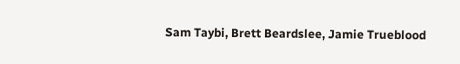Sam Taybi, Brett Beardslee, Jamie Trueblood